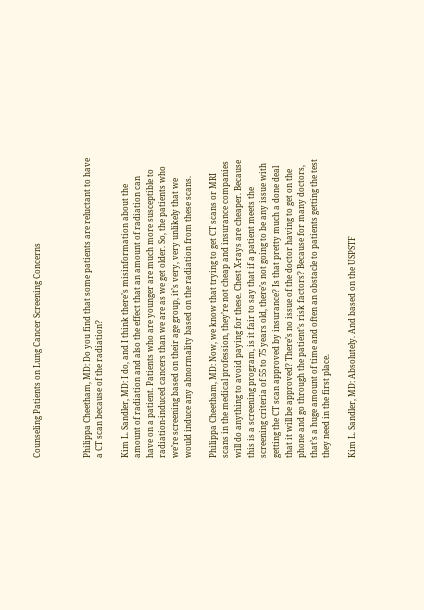Counseling Patients on Lung Cancer Screening Concerns



Philippa Cheetham, MD: Do you find that some patients are reluctant to have a CT scan because of the radiation?

Kim L. Sandler, MD: I do, and I think there’s misinformation about the amount of radiation and also the effect that an amount of radiation can have on a patient. Patients who are younger are much more susceptible to radiation-induced cancers than we are as we get older. So, the patients who we’re screening based on their age group, it’s very, very unlikely that we would induce any abnormality based on the radiation from these scans.

Philippa Cheetham, MD: Now, we know that trying to get CT scans or MRI scans in the medical profession, they’re not cheap and insurance companies will do anything to avoid paying for these. Chest X-rays are cheaper. Because this is a screening program, is it fair to say that if a patient meets the screening criteria of 55 to 75 years old, there’s not going to be any issue with getting the CT scan approved by insurance? Is that pretty much a done deal that it will be approved? There’s no issue of the doctor having to get on the phone and go through the patient’s risk factors? Because for many doctors, that’s a huge amount of time and often an obstacle to patients getting the test they need in the first place.

Kim L. Sandler, MD: Absolutely. And based on the USPSTF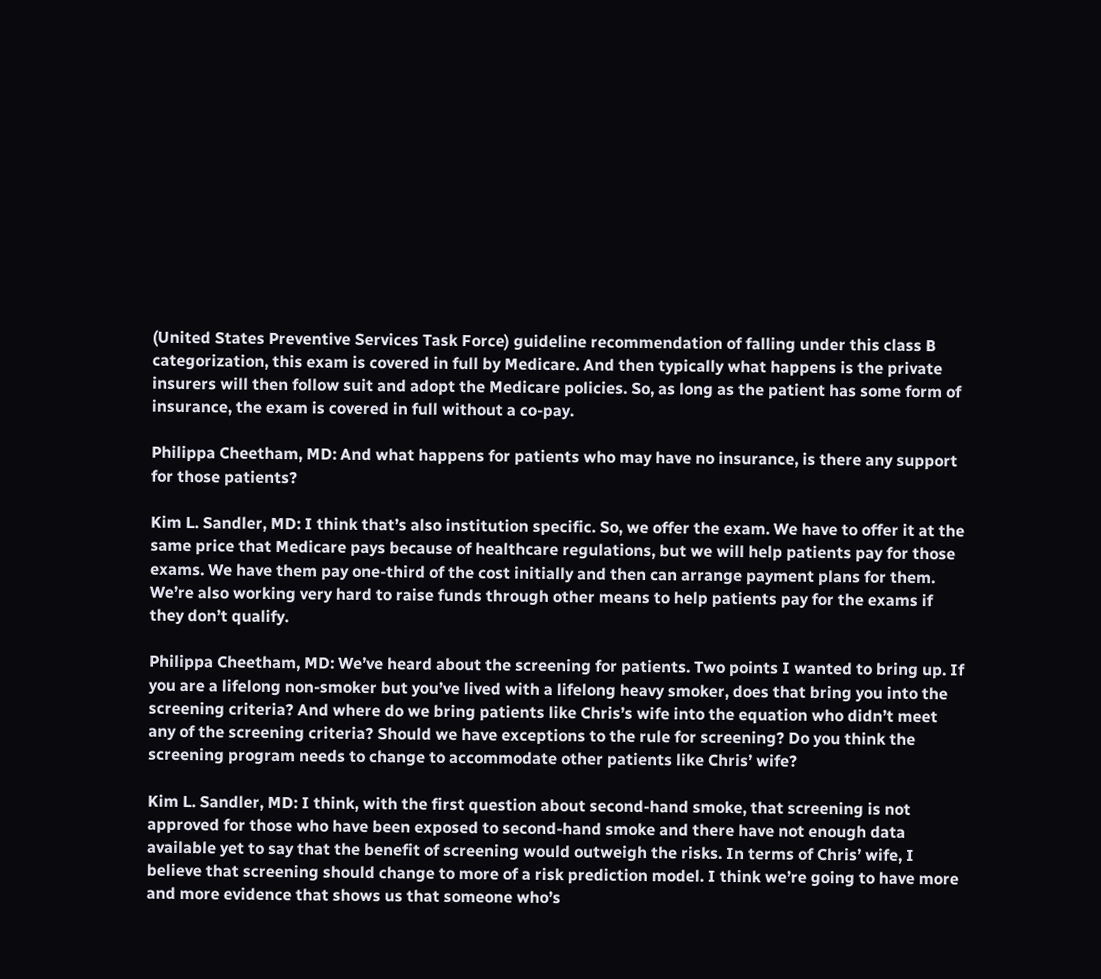(United States Preventive Services Task Force) guideline recommendation of falling under this class B categorization, this exam is covered in full by Medicare. And then typically what happens is the private insurers will then follow suit and adopt the Medicare policies. So, as long as the patient has some form of insurance, the exam is covered in full without a co-pay.

Philippa Cheetham, MD: And what happens for patients who may have no insurance, is there any support for those patients?

Kim L. Sandler, MD: I think that’s also institution specific. So, we offer the exam. We have to offer it at the same price that Medicare pays because of healthcare regulations, but we will help patients pay for those exams. We have them pay one-third of the cost initially and then can arrange payment plans for them. We’re also working very hard to raise funds through other means to help patients pay for the exams if they don’t qualify.

Philippa Cheetham, MD: We’ve heard about the screening for patients. Two points I wanted to bring up. If you are a lifelong non-smoker but you’ve lived with a lifelong heavy smoker, does that bring you into the screening criteria? And where do we bring patients like Chris’s wife into the equation who didn’t meet any of the screening criteria? Should we have exceptions to the rule for screening? Do you think the screening program needs to change to accommodate other patients like Chris’ wife?

Kim L. Sandler, MD: I think, with the first question about second-hand smoke, that screening is not approved for those who have been exposed to second-hand smoke and there have not enough data available yet to say that the benefit of screening would outweigh the risks. In terms of Chris’ wife, I believe that screening should change to more of a risk prediction model. I think we’re going to have more and more evidence that shows us that someone who’s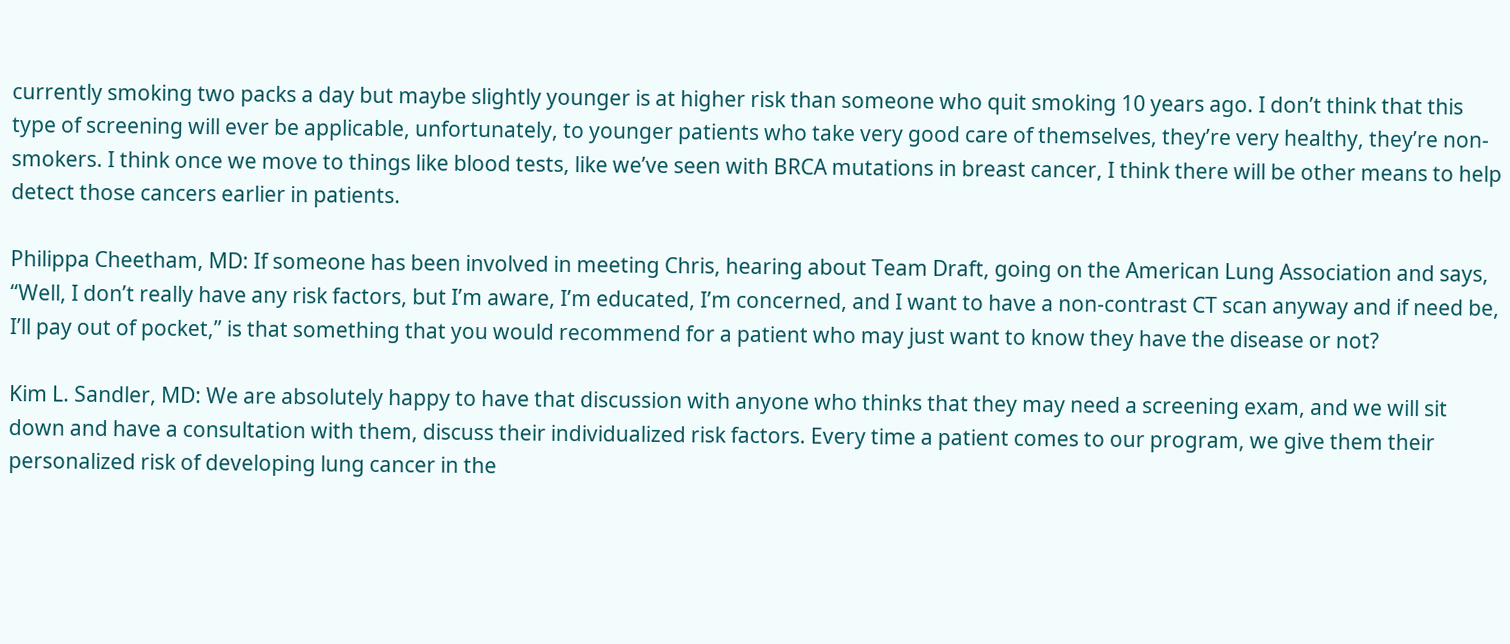currently smoking two packs a day but maybe slightly younger is at higher risk than someone who quit smoking 10 years ago. I don’t think that this type of screening will ever be applicable, unfortunately, to younger patients who take very good care of themselves, they’re very healthy, they’re non-smokers. I think once we move to things like blood tests, like we’ve seen with BRCA mutations in breast cancer, I think there will be other means to help detect those cancers earlier in patients.

Philippa Cheetham, MD: If someone has been involved in meeting Chris, hearing about Team Draft, going on the American Lung Association and says, “Well, I don’t really have any risk factors, but I’m aware, I’m educated, I’m concerned, and I want to have a non-contrast CT scan anyway and if need be, I’ll pay out of pocket,” is that something that you would recommend for a patient who may just want to know they have the disease or not?

Kim L. Sandler, MD: We are absolutely happy to have that discussion with anyone who thinks that they may need a screening exam, and we will sit down and have a consultation with them, discuss their individualized risk factors. Every time a patient comes to our program, we give them their personalized risk of developing lung cancer in the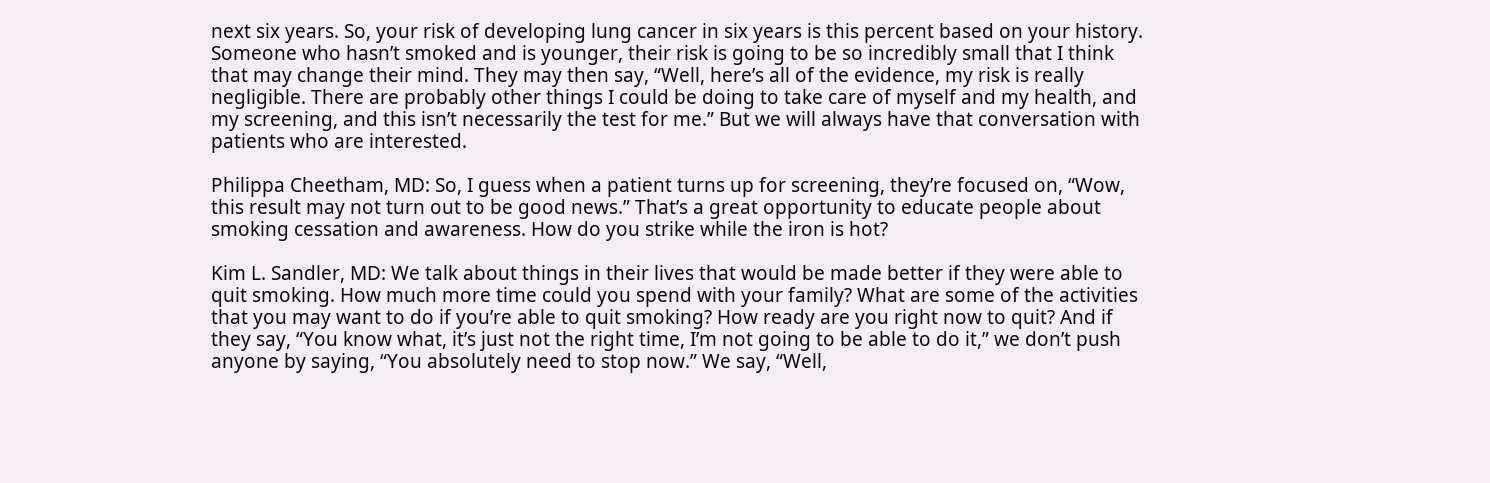next six years. So, your risk of developing lung cancer in six years is this percent based on your history. Someone who hasn’t smoked and is younger, their risk is going to be so incredibly small that I think that may change their mind. They may then say, “Well, here’s all of the evidence, my risk is really negligible. There are probably other things I could be doing to take care of myself and my health, and my screening, and this isn’t necessarily the test for me.” But we will always have that conversation with patients who are interested.

Philippa Cheetham, MD: So, I guess when a patient turns up for screening, they’re focused on, “Wow, this result may not turn out to be good news.” That’s a great opportunity to educate people about smoking cessation and awareness. How do you strike while the iron is hot?

Kim L. Sandler, MD: We talk about things in their lives that would be made better if they were able to quit smoking. How much more time could you spend with your family? What are some of the activities that you may want to do if you’re able to quit smoking? How ready are you right now to quit? And if they say, “You know what, it’s just not the right time, I’m not going to be able to do it,” we don’t push anyone by saying, “You absolutely need to stop now.” We say, “Well,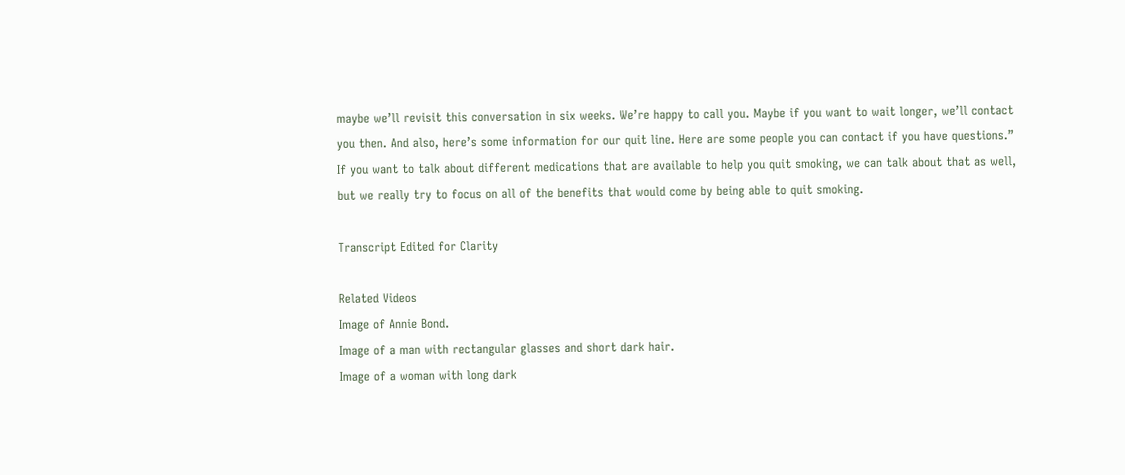maybe we’ll revisit this conversation in six weeks. We’re happy to call you. Maybe if you want to wait longer, we’ll contact you then. And also, here’s some information for our quit line. Here are some people you can contact if you have questions.” If you want to talk about different medications that are available to help you quit smoking, we can talk about that as well, but we really try to focus on all of the benefits that would come by being able to quit smoking.

Transcript Edited for Clarity

Related Videos
Image of Annie Bond.
Image of a man with rectangular glasses and short dark hair.
Image of a woman with long dark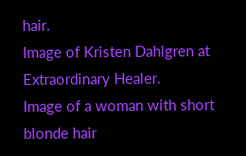hair.
Image of Kristen Dahlgren at Extraordinary Healer.
Image of a woman with short blonde hair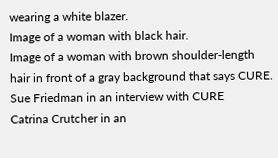wearing a white blazer.
Image of a woman with black hair.
Image of a woman with brown shoulder-length hair in front of a gray background that says CURE.
Sue Friedman in an interview with CURE
Catrina Crutcher in an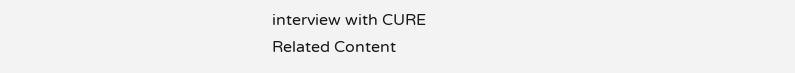interview with CURE
Related Content